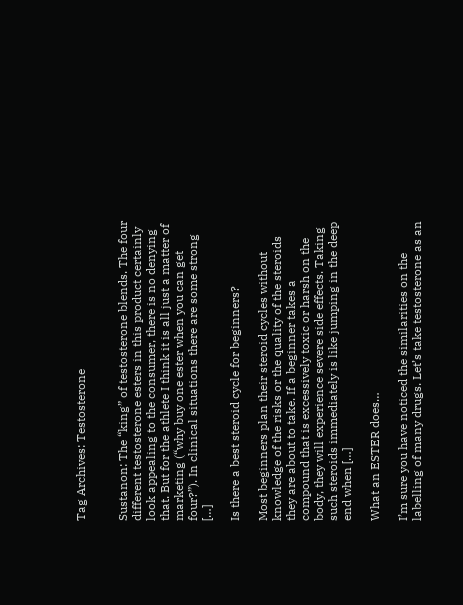Tag Archives: Testosterone


Sustanon: The “king” of testosterone blends. The four different testosterone esters in this product certainly look appealing to the consumer, there is no denying that. But for the athlete I think it is all just a matter of marketing (“why buy one ester when you can get four?”). In clinical situations there are some strong […]

Is there a best steroid cycle for beginners?

Most beginners plan their steroid cycles without knowledge of the risks or the quality of the steroids they are about to take. If a beginner takes a compound that is excessively toxic or harsh on the body, they will experience severe side effects. Taking such steroids immediately is like jumping in the deep end when […]

What an ESTER does…

I’m sure you have noticed the similarities on the labelling of many drugs. Let’s take testosterone as an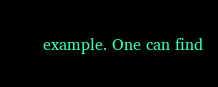example. One can find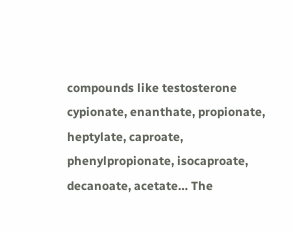compounds like testosterone cypionate, enanthate, propionate, heptylate, caproate, phenylpropionate, isocaproate, decanoate, acetate… The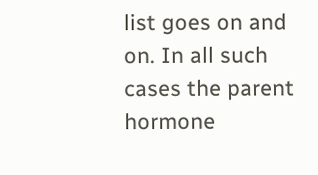list goes on and on. In all such cases the parent hormone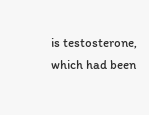is testosterone, which had been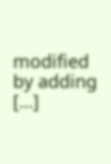modified by adding […]